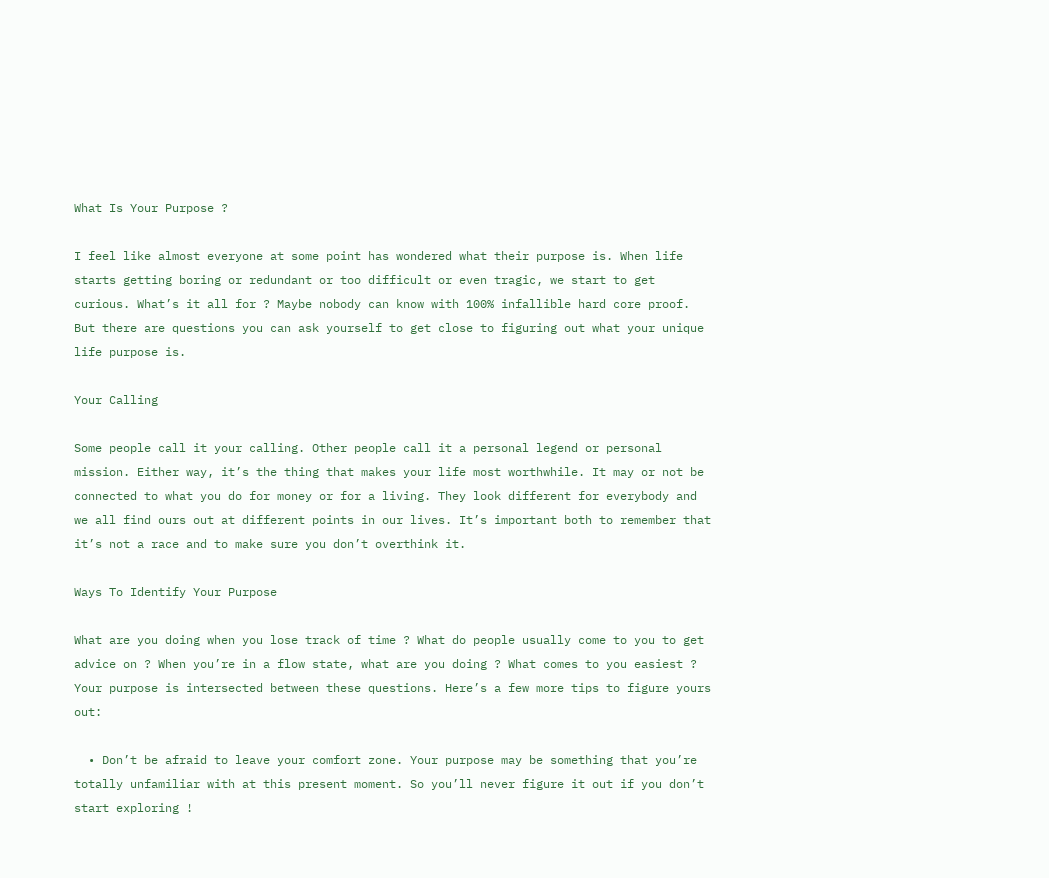What Is Your Purpose ?

I feel like almost everyone at some point has wondered what their purpose is. When life starts getting boring or redundant or too difficult or even tragic, we start to get curious. What’s it all for ? Maybe nobody can know with 100% infallible hard core proof. But there are questions you can ask yourself to get close to figuring out what your unique life purpose is.

Your Calling

Some people call it your calling. Other people call it a personal legend or personal mission. Either way, it’s the thing that makes your life most worthwhile. It may or not be connected to what you do for money or for a living. They look different for everybody and we all find ours out at different points in our lives. It’s important both to remember that it’s not a race and to make sure you don’t overthink it.

Ways To Identify Your Purpose

What are you doing when you lose track of time ? What do people usually come to you to get advice on ? When you’re in a flow state, what are you doing ? What comes to you easiest ? Your purpose is intersected between these questions. Here’s a few more tips to figure yours out:

  • Don’t be afraid to leave your comfort zone. Your purpose may be something that you’re totally unfamiliar with at this present moment. So you’ll never figure it out if you don’t start exploring !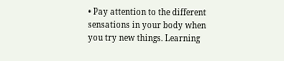• Pay attention to the different sensations in your body when you try new things. Learning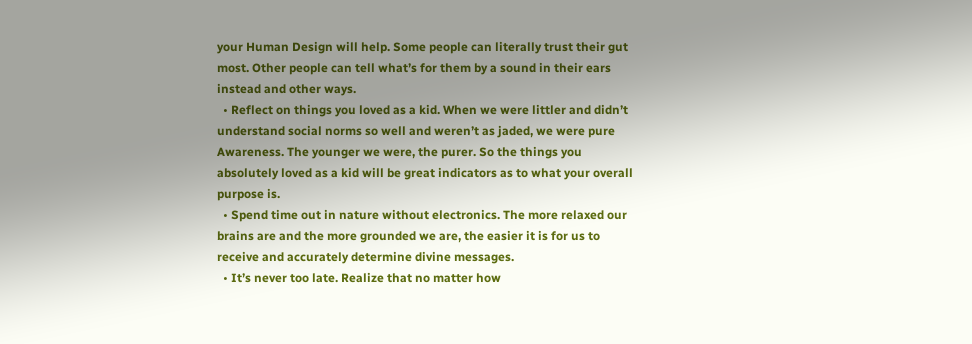your Human Design will help. Some people can literally trust their gut most. Other people can tell what’s for them by a sound in their ears instead and other ways.
  • Reflect on things you loved as a kid. When we were littler and didn’t understand social norms so well and weren’t as jaded, we were pure Awareness. The younger we were, the purer. So the things you absolutely loved as a kid will be great indicators as to what your overall purpose is.
  • Spend time out in nature without electronics. The more relaxed our brains are and the more grounded we are, the easier it is for us to receive and accurately determine divine messages.
  • It’s never too late. Realize that no matter how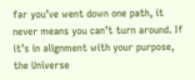far you’ve went down one path, it never means you can’t turn around. If it’s in alignment with your purpose, the Universe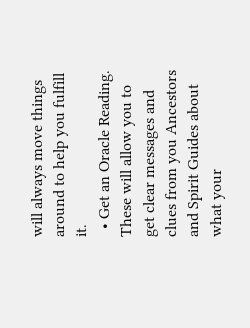will always move things around to help you fulfill it.
  • Get an Oracle Reading. These will allow you to get clear messages and clues from you Ancestors and Spirit Guides about what your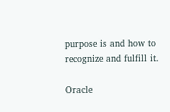purpose is and how to recognize and fulfill it.

Oracle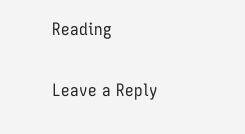Reading

Leave a Reply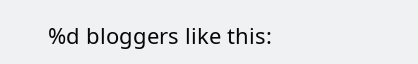%d bloggers like this: